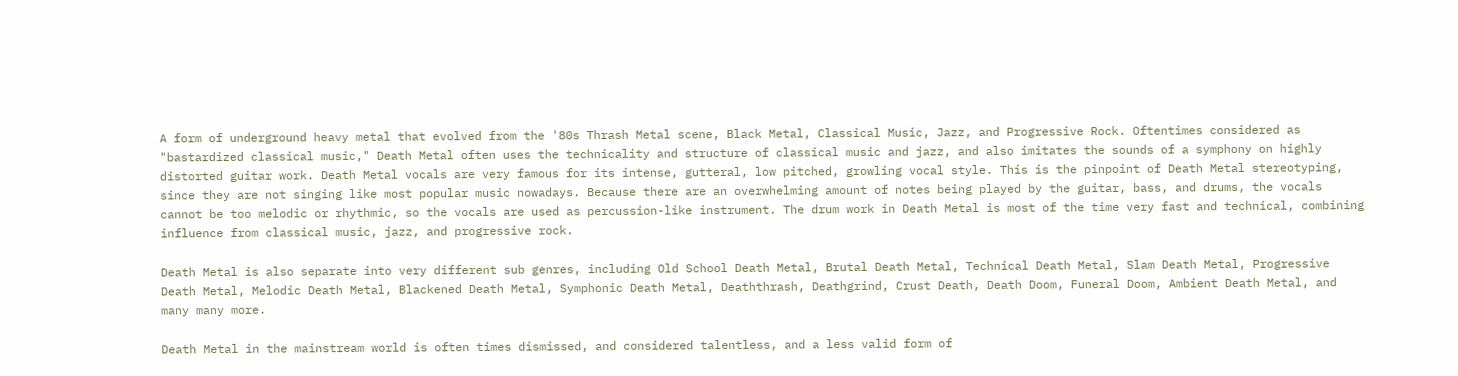A form of underground heavy metal that evolved from the '80s Thrash Metal scene, Black Metal, Classical Music, Jazz, and Progressive Rock. Oftentimes considered as "bastardized classical music," Death Metal often uses the technicality and structure of classical music and jazz, and also imitates the sounds of a symphony on highly distorted guitar work. Death Metal vocals are very famous for its intense, gutteral, low pitched, growling vocal style. This is the pinpoint of Death Metal stereotyping, since they are not singing like most popular music nowadays. Because there are an overwhelming amount of notes being played by the guitar, bass, and drums, the vocals cannot be too melodic or rhythmic, so the vocals are used as percussion-like instrument. The drum work in Death Metal is most of the time very fast and technical, combining influence from classical music, jazz, and progressive rock.

Death Metal is also separate into very different sub genres, including Old School Death Metal, Brutal Death Metal, Technical Death Metal, Slam Death Metal, Progressive Death Metal, Melodic Death Metal, Blackened Death Metal, Symphonic Death Metal, Deaththrash, Deathgrind, Crust Death, Death Doom, Funeral Doom, Ambient Death Metal, and many many more.

Death Metal in the mainstream world is often times dismissed, and considered talentless, and a less valid form of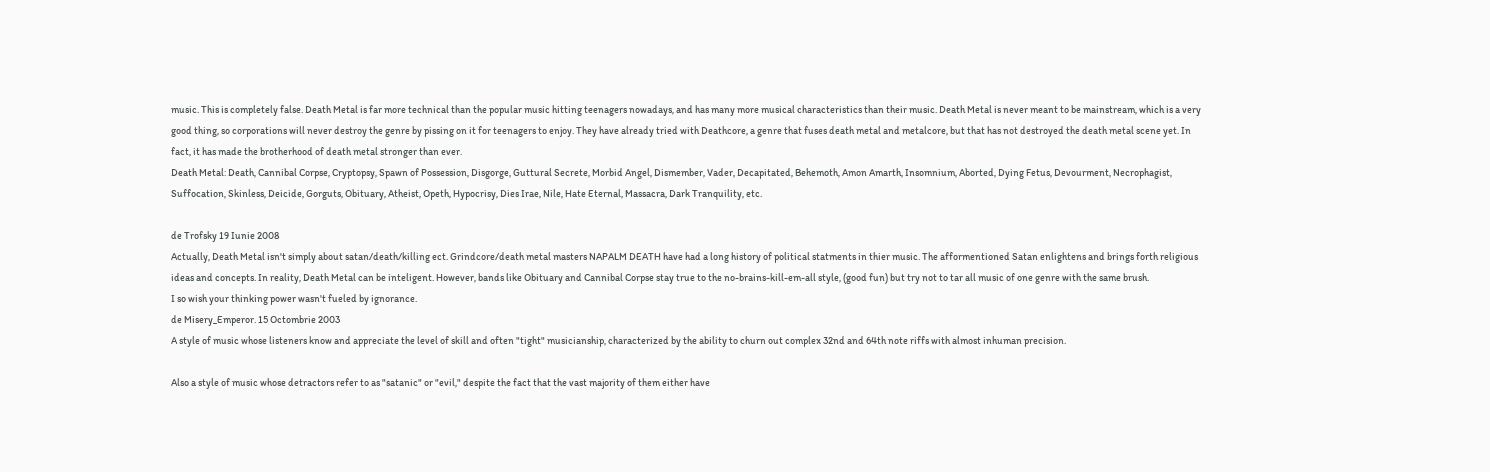music. This is completely false. Death Metal is far more technical than the popular music hitting teenagers nowadays, and has many more musical characteristics than their music. Death Metal is never meant to be mainstream, which is a very good thing, so corporations will never destroy the genre by pissing on it for teenagers to enjoy. They have already tried with Deathcore, a genre that fuses death metal and metalcore, but that has not destroyed the death metal scene yet. In fact, it has made the brotherhood of death metal stronger than ever.
Death Metal: Death, Cannibal Corpse, Cryptopsy, Spawn of Possession, Disgorge, Guttural Secrete, Morbid Angel, Dismember, Vader, Decapitated, Behemoth, Amon Amarth, Insomnium, Aborted, Dying Fetus, Devourment, Necrophagist, Suffocation, Skinless, Deicide, Gorguts, Obituary, Atheist, Opeth, Hypocrisy, Dies Irae, Nile, Hate Eternal, Massacra, Dark Tranquility, etc.

de Trofsky 19 Iunie 2008
Actually, Death Metal isn't simply about satan/death/killing ect. Grindcore/death metal masters NAPALM DEATH have had a long history of political statments in thier music. The afformentioned Satan enlightens and brings forth religious ideas and concepts. In reality, Death Metal can be inteligent. However, bands like Obituary and Cannibal Corpse stay true to the no-brains-kill-em-all style, (good fun) but try not to tar all music of one genre with the same brush.
I so wish your thinking power wasn't fueled by ignorance.
de Misery_Emperor. 15 Octombrie 2003
A style of music whose listeners know and appreciate the level of skill and often "tight" musicianship, characterized by the ability to churn out complex 32nd and 64th note riffs with almost inhuman precision.

Also a style of music whose detractors refer to as "satanic" or "evil," despite the fact that the vast majority of them either have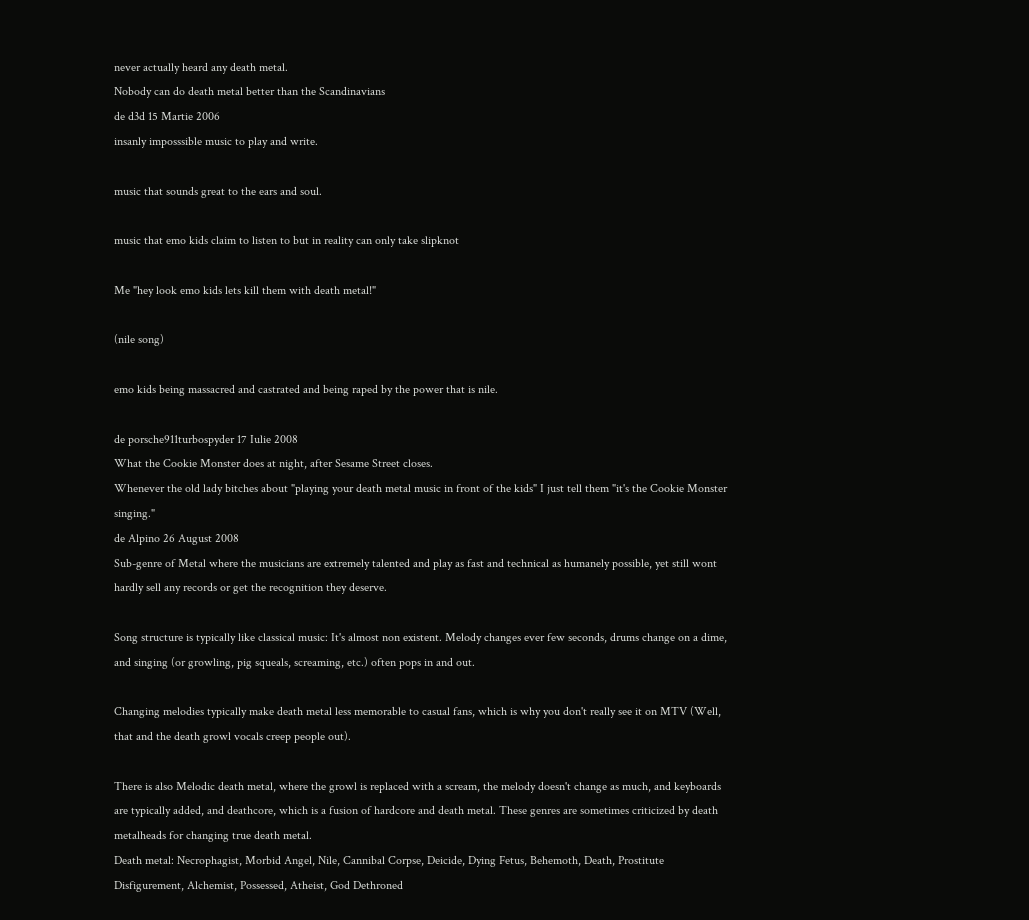never actually heard any death metal.
Nobody can do death metal better than the Scandinavians
de d3d 15 Martie 2006
insanly imposssible music to play and write.

music that sounds great to the ears and soul.

music that emo kids claim to listen to but in reality can only take slipknot

Me "hey look emo kids lets kill them with death metal!"

(nile song)

emo kids being massacred and castrated and being raped by the power that is nile.

de porsche911turbospyder 17 Iulie 2008
What the Cookie Monster does at night, after Sesame Street closes.
Whenever the old lady bitches about "playing your death metal music in front of the kids" I just tell them "it's the Cookie Monster singing."
de Alpino 26 August 2008
Sub-genre of Metal where the musicians are extremely talented and play as fast and technical as humanely possible, yet still wont hardly sell any records or get the recognition they deserve.

Song structure is typically like classical music: It's almost non existent. Melody changes ever few seconds, drums change on a dime, and singing (or growling, pig squeals, screaming, etc.) often pops in and out.

Changing melodies typically make death metal less memorable to casual fans, which is why you don't really see it on MTV (Well, that and the death growl vocals creep people out).

There is also Melodic death metal, where the growl is replaced with a scream, the melody doesn't change as much, and keyboards are typically added, and deathcore, which is a fusion of hardcore and death metal. These genres are sometimes criticized by death metalheads for changing true death metal.
Death metal: Necrophagist, Morbid Angel, Nile, Cannibal Corpse, Deicide, Dying Fetus, Behemoth, Death, Prostitute Disfigurement, Alchemist, Possessed, Atheist, God Dethroned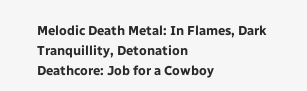Melodic Death Metal: In Flames, Dark Tranquillity, Detonation
Deathcore: Job for a Cowboy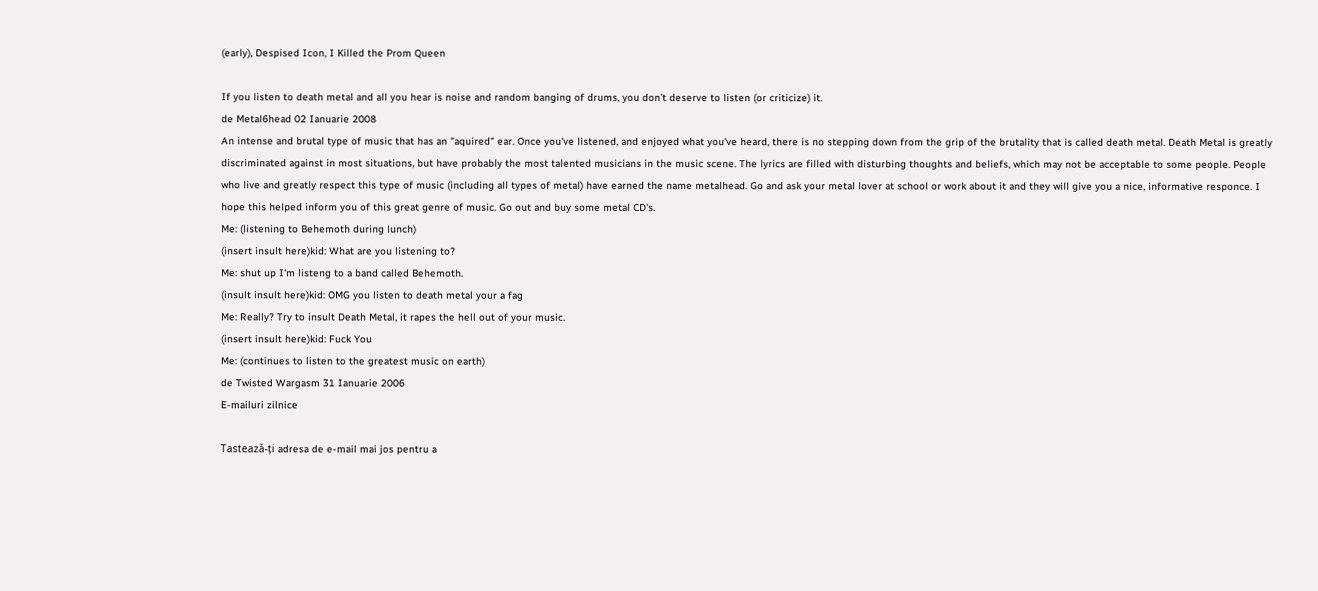(early), Despised Icon, I Killed the Prom Queen

If you listen to death metal and all you hear is noise and random banging of drums, you don't deserve to listen (or criticize) it.
de Metal6head 02 Ianuarie 2008
An intense and brutal type of music that has an "aquired" ear. Once you've listened, and enjoyed what you've heard, there is no stepping down from the grip of the brutality that is called death metal. Death Metal is greatly discriminated against in most situations, but have probably the most talented musicians in the music scene. The lyrics are filled with disturbing thoughts and beliefs, which may not be acceptable to some people. People who live and greatly respect this type of music (including all types of metal) have earned the name metalhead. Go and ask your metal lover at school or work about it and they will give you a nice, informative responce. I hope this helped inform you of this great genre of music. Go out and buy some metal CD's.
Me: (listening to Behemoth during lunch)
(insert insult here)kid: What are you listening to?
Me: shut up I'm listeng to a band called Behemoth.
(insult insult here)kid: OMG you listen to death metal your a fag
Me: Really? Try to insult Death Metal, it rapes the hell out of your music.
(insert insult here)kid: Fuck You
Me: (continues to listen to the greatest music on earth)
de Twisted Wargasm 31 Ianuarie 2006
E-mailuri zilnice

Tastează-ți adresa de e-mail mai jos pentru a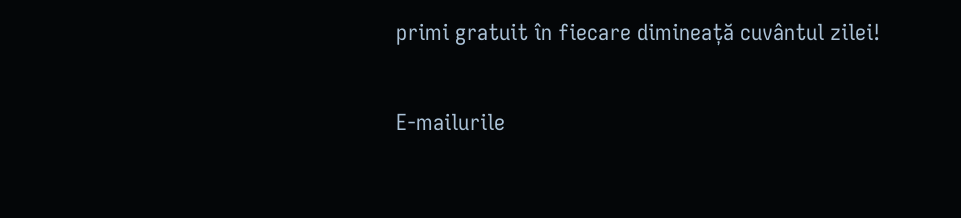primi gratuit în fiecare dimineață cuvântul zilei!

E-mailurile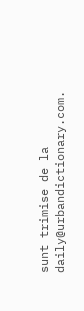sunt trimise de la daily@urbandictionary.com.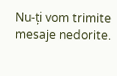Nu-ți vom trimite mesaje nedorite.